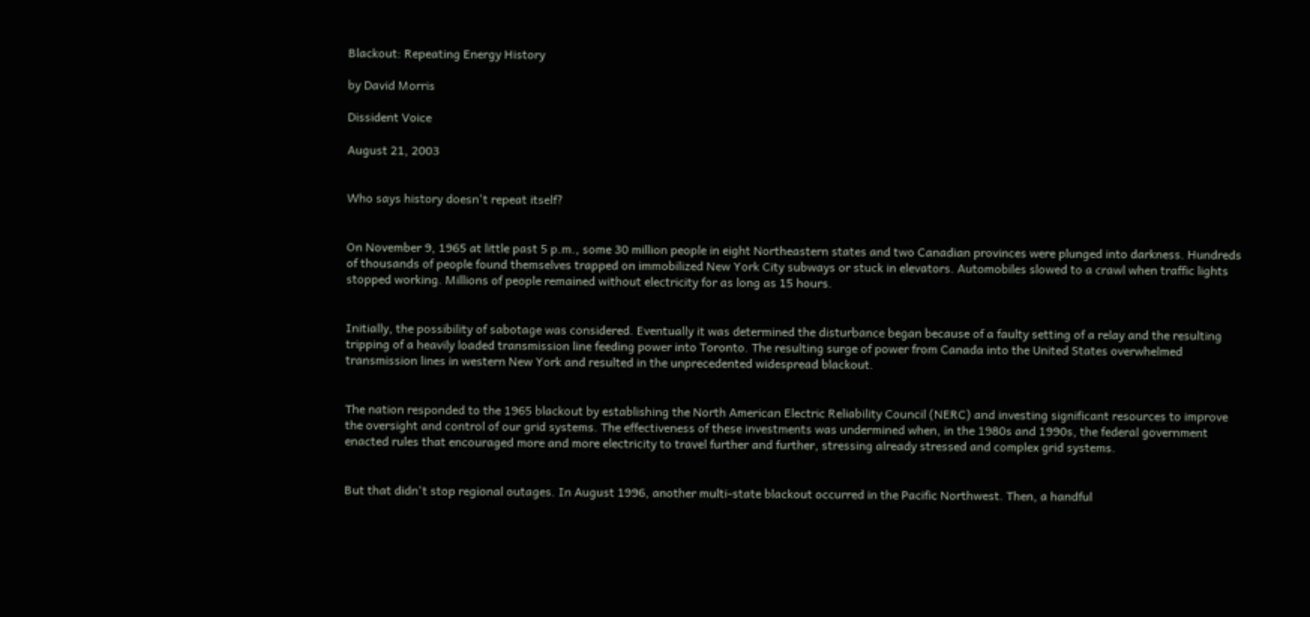Blackout: Repeating Energy History

by David Morris

Dissident Voice

August 21, 2003


Who says history doesn't repeat itself?


On November 9, 1965 at little past 5 p.m., some 30 million people in eight Northeastern states and two Canadian provinces were plunged into darkness. Hundreds of thousands of people found themselves trapped on immobilized New York City subways or stuck in elevators. Automobiles slowed to a crawl when traffic lights stopped working. Millions of people remained without electricity for as long as 15 hours.


Initially, the possibility of sabotage was considered. Eventually it was determined the disturbance began because of a faulty setting of a relay and the resulting tripping of a heavily loaded transmission line feeding power into Toronto. The resulting surge of power from Canada into the United States overwhelmed transmission lines in western New York and resulted in the unprecedented widespread blackout.


The nation responded to the 1965 blackout by establishing the North American Electric Reliability Council (NERC) and investing significant resources to improve the oversight and control of our grid systems. The effectiveness of these investments was undermined when, in the 1980s and 1990s, the federal government enacted rules that encouraged more and more electricity to travel further and further, stressing already stressed and complex grid systems.


But that didn't stop regional outages. In August 1996, another multi-state blackout occurred in the Pacific Northwest. Then, a handful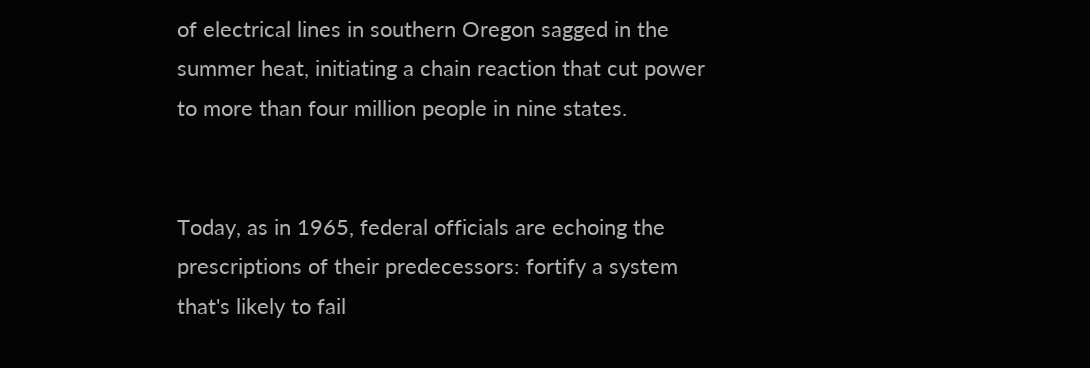of electrical lines in southern Oregon sagged in the summer heat, initiating a chain reaction that cut power to more than four million people in nine states.


Today, as in 1965, federal officials are echoing the prescriptions of their predecessors: fortify a system that's likely to fail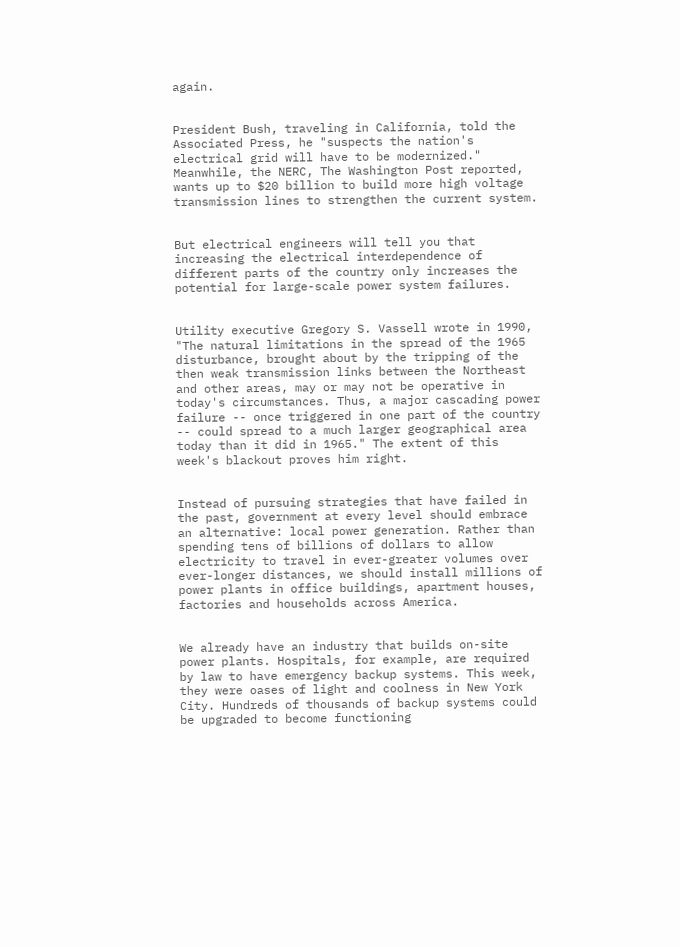again.


President Bush, traveling in California, told the Associated Press, he "suspects the nation's electrical grid will have to be modernized." Meanwhile, the NERC, The Washington Post reported, wants up to $20 billion to build more high voltage transmission lines to strengthen the current system.


But electrical engineers will tell you that increasing the electrical interdependence of different parts of the country only increases the potential for large-scale power system failures.


Utility executive Gregory S. Vassell wrote in 1990, "The natural limitations in the spread of the 1965 disturbance, brought about by the tripping of the then weak transmission links between the Northeast and other areas, may or may not be operative in today's circumstances. Thus, a major cascading power failure -- once triggered in one part of the country -- could spread to a much larger geographical area today than it did in 1965." The extent of this week's blackout proves him right.


Instead of pursuing strategies that have failed in the past, government at every level should embrace an alternative: local power generation. Rather than spending tens of billions of dollars to allow electricity to travel in ever-greater volumes over ever-longer distances, we should install millions of power plants in office buildings, apartment houses, factories and households across America.


We already have an industry that builds on-site power plants. Hospitals, for example, are required by law to have emergency backup systems. This week, they were oases of light and coolness in New York City. Hundreds of thousands of backup systems could be upgraded to become functioning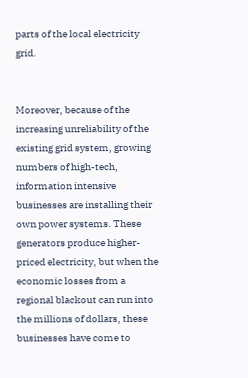parts of the local electricity grid.


Moreover, because of the increasing unreliability of the existing grid system, growing numbers of high-tech, information intensive businesses are installing their own power systems. These generators produce higher-priced electricity, but when the economic losses from a regional blackout can run into the millions of dollars, these businesses have come to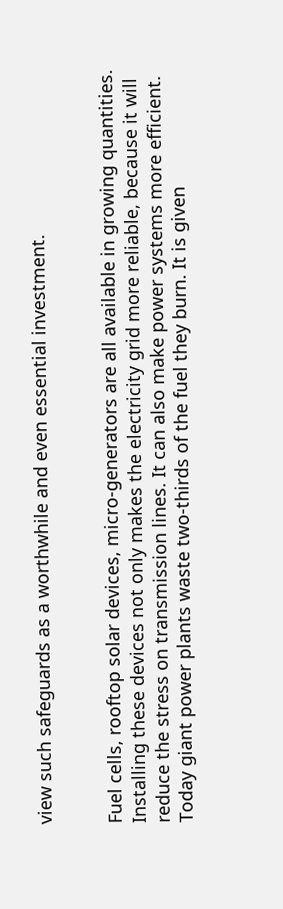view such safeguards as a worthwhile and even essential investment.


Fuel cells, rooftop solar devices, micro-generators are all available in growing quantities. Installing these devices not only makes the electricity grid more reliable, because it will reduce the stress on transmission lines. It can also make power systems more efficient. Today giant power plants waste two-thirds of the fuel they burn. It is given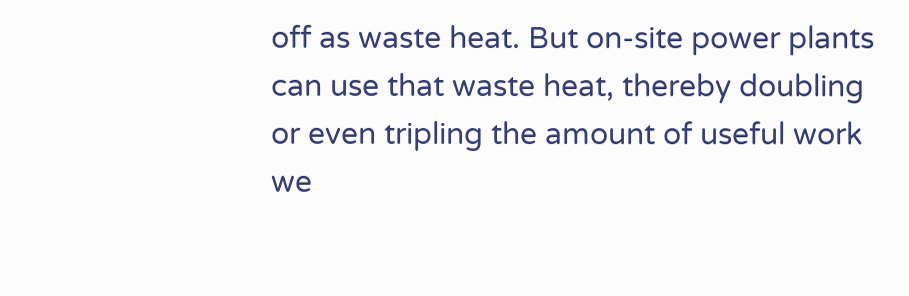off as waste heat. But on-site power plants can use that waste heat, thereby doubling or even tripling the amount of useful work we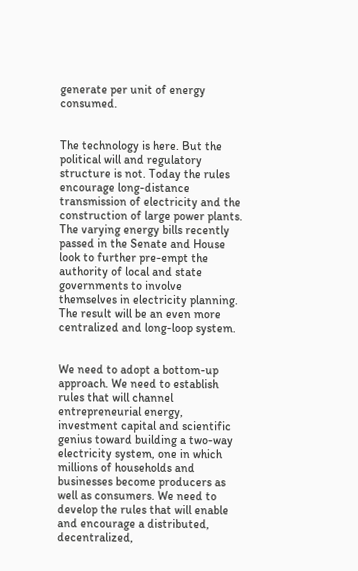generate per unit of energy consumed.


The technology is here. But the political will and regulatory structure is not. Today the rules encourage long-distance transmission of electricity and the construction of large power plants. The varying energy bills recently passed in the Senate and House look to further pre-empt the authority of local and state governments to involve themselves in electricity planning. The result will be an even more centralized and long-loop system.


We need to adopt a bottom-up approach. We need to establish rules that will channel entrepreneurial energy, investment capital and scientific genius toward building a two-way electricity system, one in which millions of households and businesses become producers as well as consumers. We need to develop the rules that will enable and encourage a distributed, decentralized,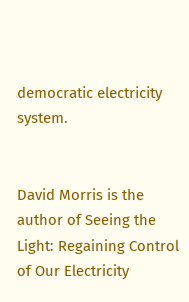democratic electricity system.


David Morris is the author of Seeing the Light: Regaining Control of Our Electricity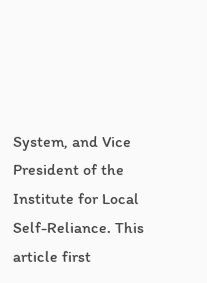System, and Vice President of the Institute for Local Self-Reliance. This article first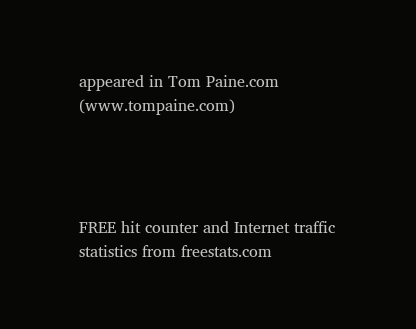appeared in Tom Paine.com (www.tompaine.com)




FREE hit counter and Internet traffic statistics from freestats.com